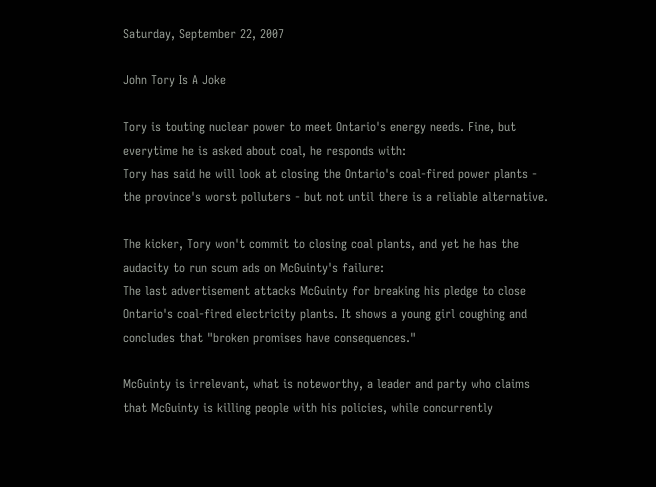Saturday, September 22, 2007

John Tory Is A Joke

Tory is touting nuclear power to meet Ontario's energy needs. Fine, but everytime he is asked about coal, he responds with:
Tory has said he will look at closing the Ontario's coal-fired power plants - the province's worst polluters - but not until there is a reliable alternative.

The kicker, Tory won't commit to closing coal plants, and yet he has the audacity to run scum ads on McGuinty's failure:
The last advertisement attacks McGuinty for breaking his pledge to close Ontario's coal-fired electricity plants. It shows a young girl coughing and concludes that "broken promises have consequences."

McGuinty is irrelevant, what is noteworthy, a leader and party who claims that McGuinty is killing people with his policies, while concurrently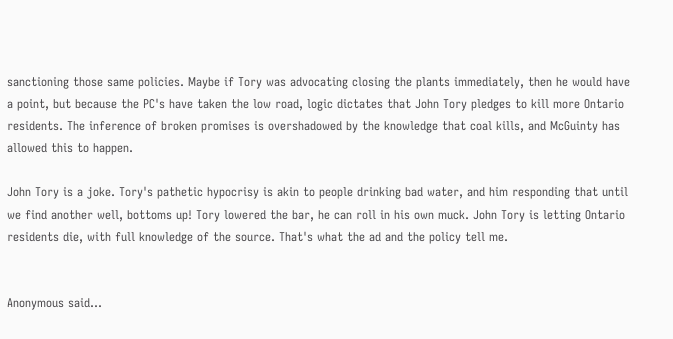sanctioning those same policies. Maybe if Tory was advocating closing the plants immediately, then he would have a point, but because the PC's have taken the low road, logic dictates that John Tory pledges to kill more Ontario residents. The inference of broken promises is overshadowed by the knowledge that coal kills, and McGuinty has allowed this to happen.

John Tory is a joke. Tory's pathetic hypocrisy is akin to people drinking bad water, and him responding that until we find another well, bottoms up! Tory lowered the bar, he can roll in his own muck. John Tory is letting Ontario residents die, with full knowledge of the source. That's what the ad and the policy tell me.


Anonymous said...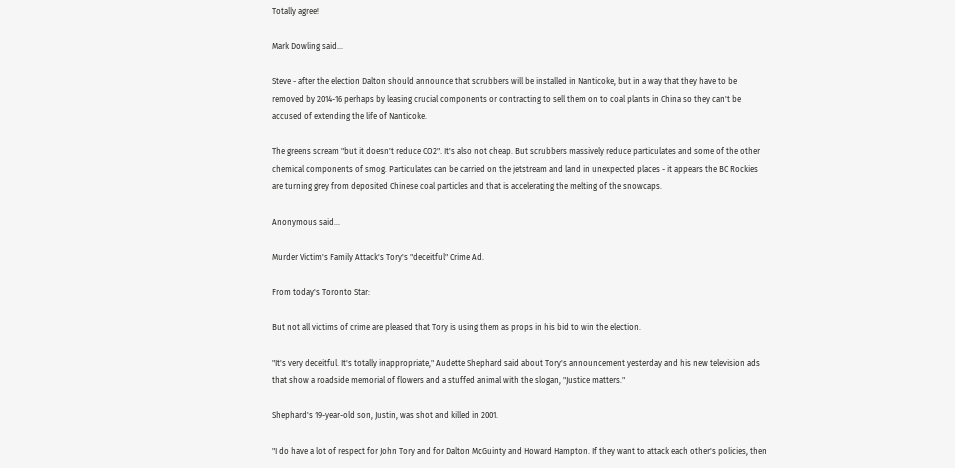Totally agree!

Mark Dowling said...

Steve - after the election Dalton should announce that scrubbers will be installed in Nanticoke, but in a way that they have to be removed by 2014-16 perhaps by leasing crucial components or contracting to sell them on to coal plants in China so they can't be accused of extending the life of Nanticoke.

The greens scream "but it doesn't reduce CO2". It's also not cheap. But scrubbers massively reduce particulates and some of the other chemical components of smog. Particulates can be carried on the jetstream and land in unexpected places - it appears the BC Rockies are turning grey from deposited Chinese coal particles and that is accelerating the melting of the snowcaps.

Anonymous said...

Murder Victim's Family Attack's Tory's "deceitful" Crime Ad.

From today's Toronto Star:

But not all victims of crime are pleased that Tory is using them as props in his bid to win the election.

"It's very deceitful. It's totally inappropriate," Audette Shephard said about Tory's announcement yesterday and his new television ads that show a roadside memorial of flowers and a stuffed animal with the slogan, "Justice matters."

Shephard's 19-year-old son, Justin, was shot and killed in 2001.

"I do have a lot of respect for John Tory and for Dalton McGuinty and Howard Hampton. If they want to attack each other's policies, then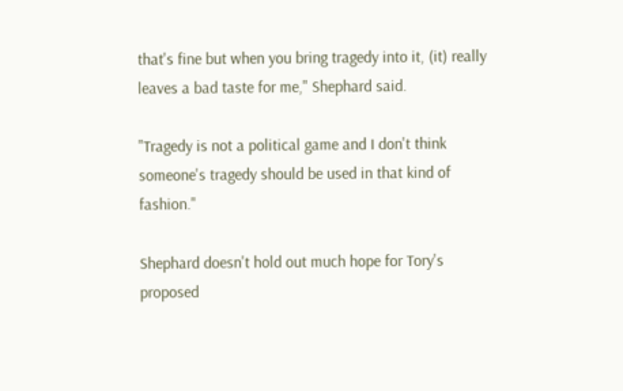that's fine but when you bring tragedy into it, (it) really leaves a bad taste for me," Shephard said.

"Tragedy is not a political game and I don't think someone's tragedy should be used in that kind of fashion."

Shephard doesn't hold out much hope for Tory's proposed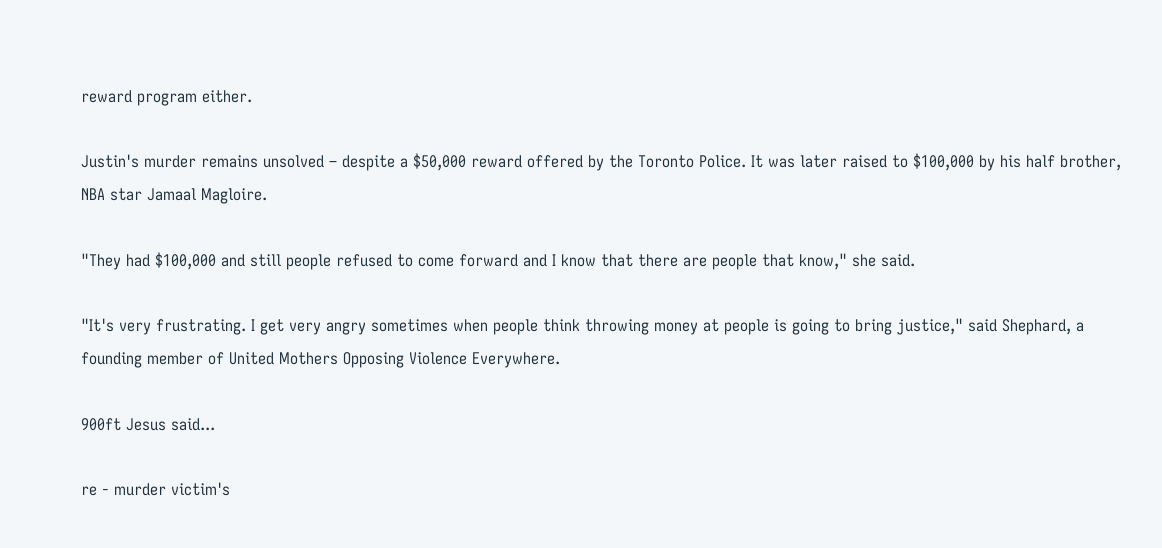reward program either.

Justin's murder remains unsolved – despite a $50,000 reward offered by the Toronto Police. It was later raised to $100,000 by his half brother, NBA star Jamaal Magloire.

"They had $100,000 and still people refused to come forward and I know that there are people that know," she said.

"It's very frustrating. I get very angry sometimes when people think throwing money at people is going to bring justice," said Shephard, a founding member of United Mothers Opposing Violence Everywhere.

900ft Jesus said...

re - murder victim's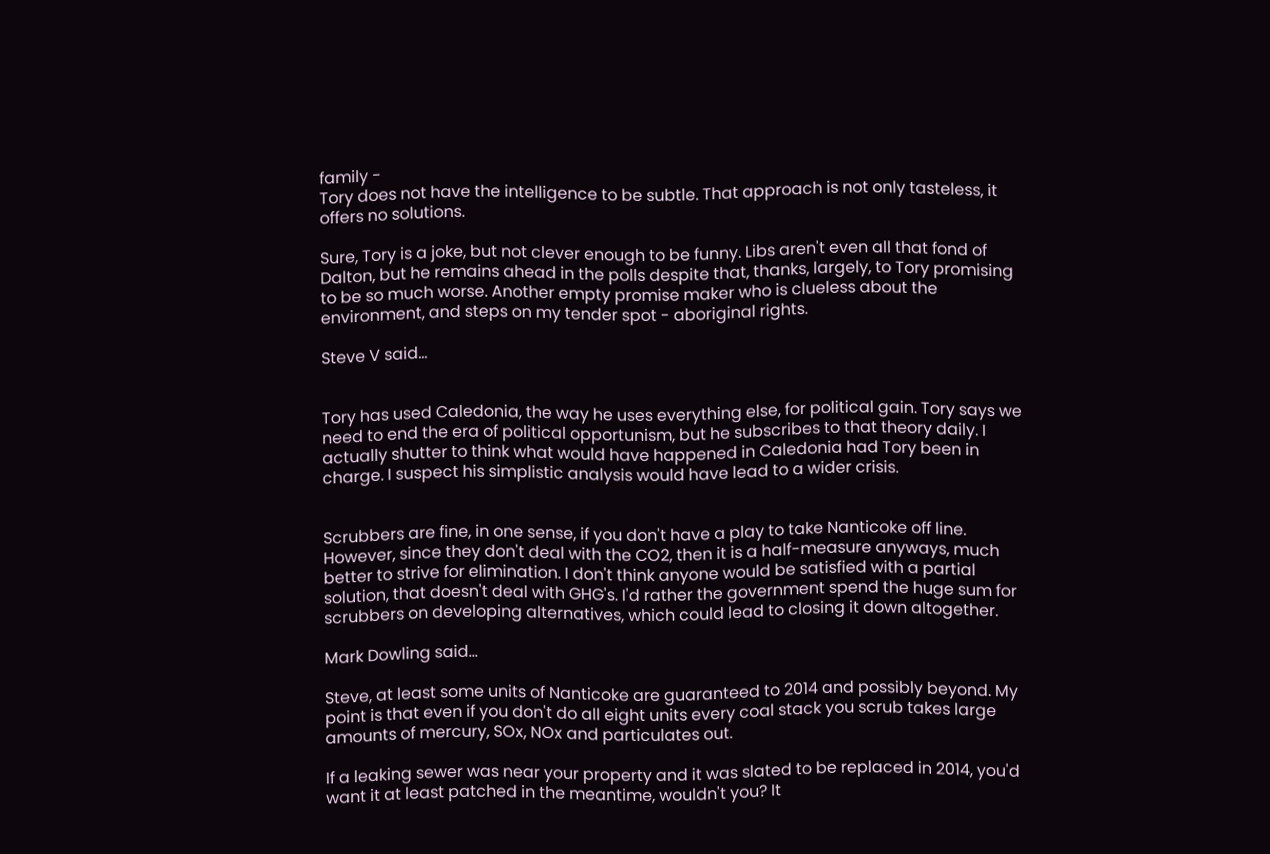family -
Tory does not have the intelligence to be subtle. That approach is not only tasteless, it offers no solutions.

Sure, Tory is a joke, but not clever enough to be funny. Libs aren't even all that fond of Dalton, but he remains ahead in the polls despite that, thanks, largely, to Tory promising to be so much worse. Another empty promise maker who is clueless about the environment, and steps on my tender spot - aboriginal rights.

Steve V said...


Tory has used Caledonia, the way he uses everything else, for political gain. Tory says we need to end the era of political opportunism, but he subscribes to that theory daily. I actually shutter to think what would have happened in Caledonia had Tory been in charge. I suspect his simplistic analysis would have lead to a wider crisis.


Scrubbers are fine, in one sense, if you don't have a play to take Nanticoke off line. However, since they don't deal with the CO2, then it is a half-measure anyways, much better to strive for elimination. I don't think anyone would be satisfied with a partial solution, that doesn't deal with GHG's. I'd rather the government spend the huge sum for scrubbers on developing alternatives, which could lead to closing it down altogether.

Mark Dowling said...

Steve, at least some units of Nanticoke are guaranteed to 2014 and possibly beyond. My point is that even if you don't do all eight units every coal stack you scrub takes large amounts of mercury, SOx, NOx and particulates out.

If a leaking sewer was near your property and it was slated to be replaced in 2014, you'd want it at least patched in the meantime, wouldn't you? It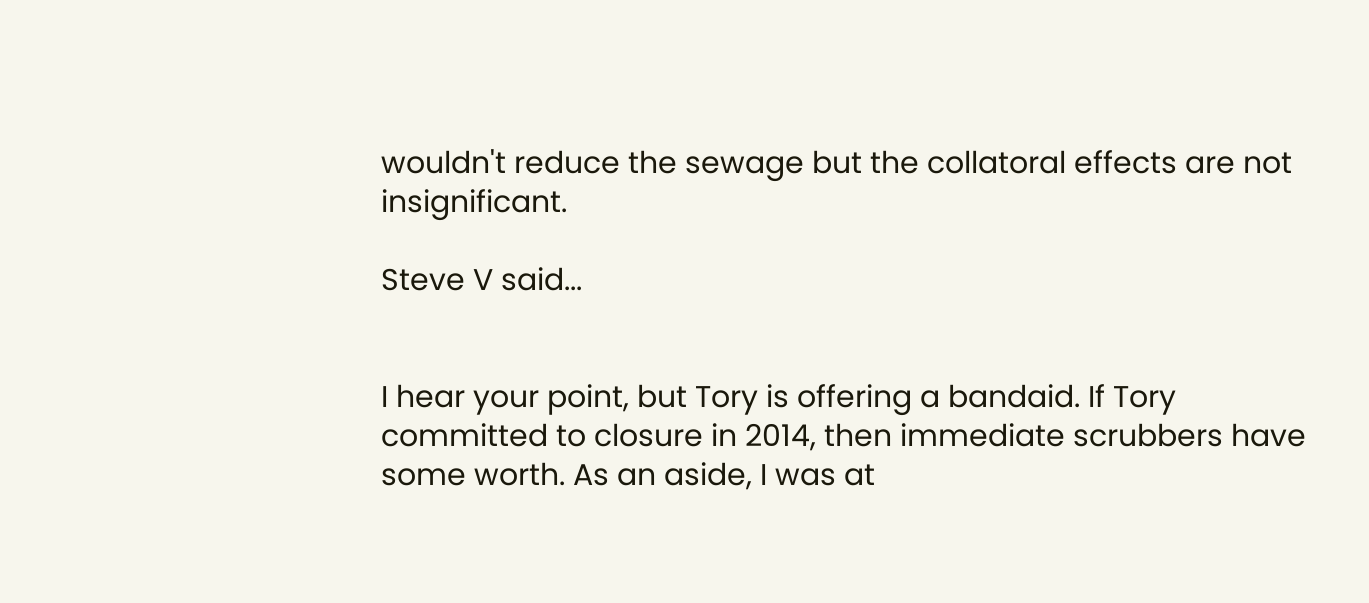wouldn't reduce the sewage but the collatoral effects are not insignificant.

Steve V said...


I hear your point, but Tory is offering a bandaid. If Tory committed to closure in 2014, then immediate scrubbers have some worth. As an aside, I was at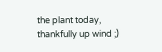the plant today, thankfully up wind ;)